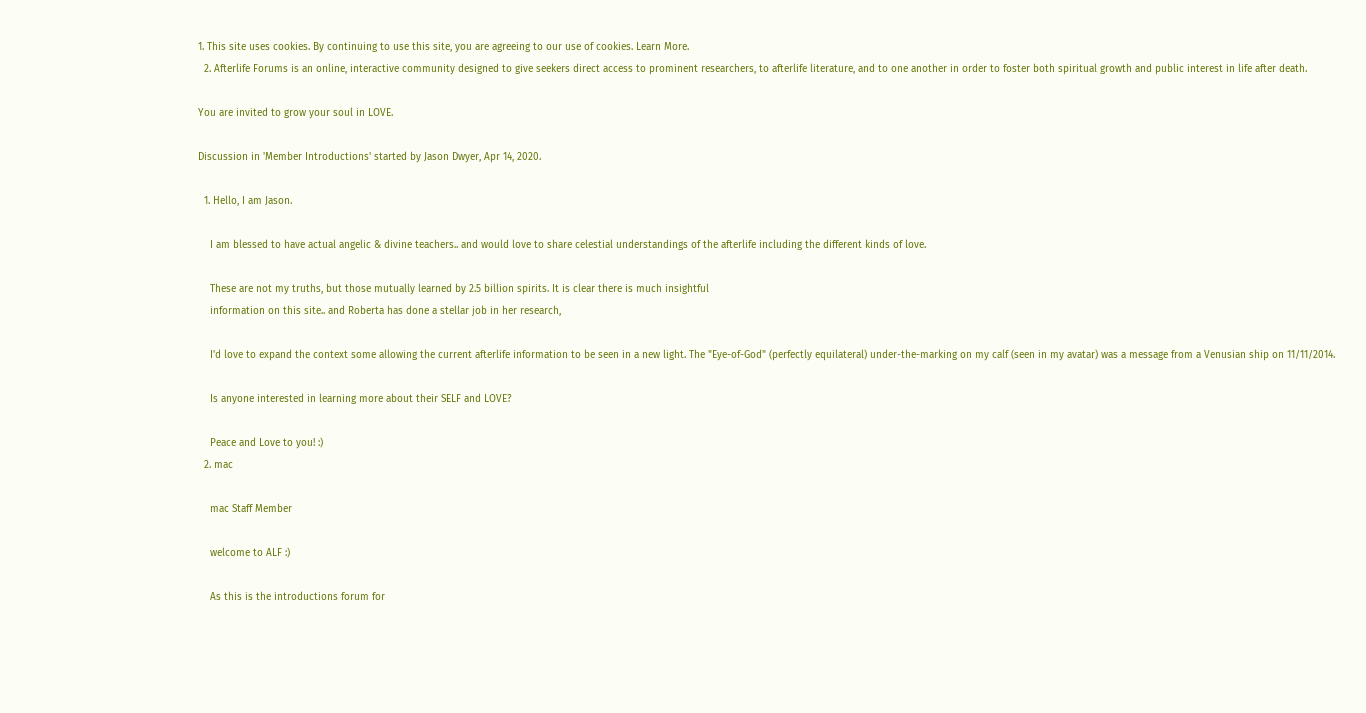1. This site uses cookies. By continuing to use this site, you are agreeing to our use of cookies. Learn More.
  2. Afterlife Forums is an online, interactive community designed to give seekers direct access to prominent researchers, to afterlife literature, and to one another in order to foster both spiritual growth and public interest in life after death.

You are invited to grow your soul in LOVE.

Discussion in 'Member Introductions' started by Jason Dwyer, Apr 14, 2020.

  1. Hello, I am Jason.

    I am blessed to have actual angelic & divine teachers.. and would love to share celestial understandings of the afterlife including the different kinds of love.

    These are not my truths, but those mutually learned by 2.5 billion spirits. It is clear there is much insightful
    information on this site.. and Roberta has done a stellar job in her research,

    I'd love to expand the context some allowing the current afterlife information to be seen in a new light. The "Eye-of-God" (perfectly equilateral) under-the-marking on my calf (seen in my avatar) was a message from a Venusian ship on 11/11/2014.

    Is anyone interested in learning more about their SELF and LOVE?

    Peace and Love to you! :)
  2. mac

    mac Staff Member

    welcome to ALF :)

    As this is the introductions forum for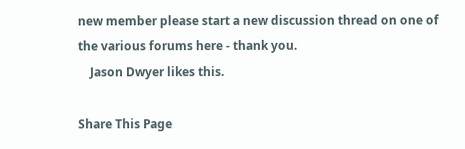new member please start a new discussion thread on one of the various forums here - thank you.
    Jason Dwyer likes this.

Share This Page